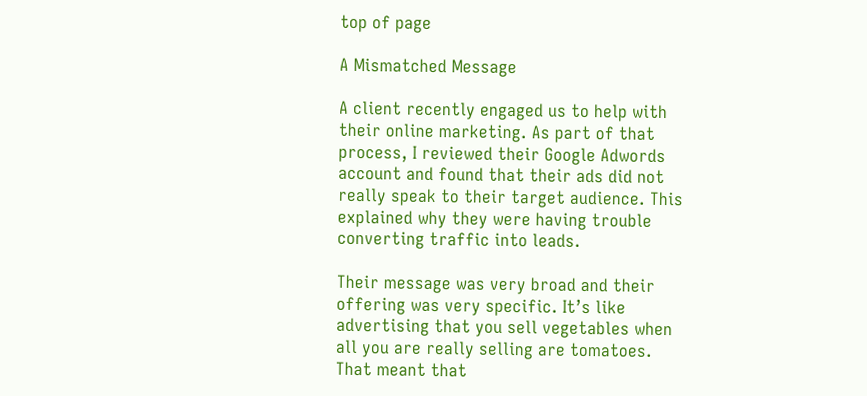top of page

A Mismatched Message

A client recently engaged us to help with their online marketing. As part of that process, I reviewed their Google Adwords account and found that their ads did not really speak to their target audience. This explained why they were having trouble converting traffic into leads.

Their message was very broad and their offering was very specific. It’s like advertising that you sell vegetables when all you are really selling are tomatoes. That meant that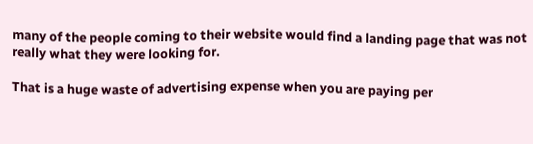many of the people coming to their website would find a landing page that was not really what they were looking for.

That is a huge waste of advertising expense when you are paying per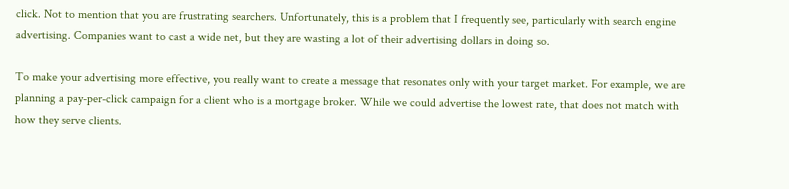click. Not to mention that you are frustrating searchers. Unfortunately, this is a problem that I frequently see, particularly with search engine advertising. Companies want to cast a wide net, but they are wasting a lot of their advertising dollars in doing so.

To make your advertising more effective, you really want to create a message that resonates only with your target market. For example, we are planning a pay-per-click campaign for a client who is a mortgage broker. While we could advertise the lowest rate, that does not match with how they serve clients.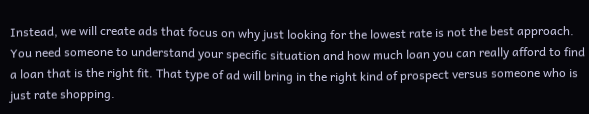Instead, we will create ads that focus on why just looking for the lowest rate is not the best approach. You need someone to understand your specific situation and how much loan you can really afford to find a loan that is the right fit. That type of ad will bring in the right kind of prospect versus someone who is just rate shopping.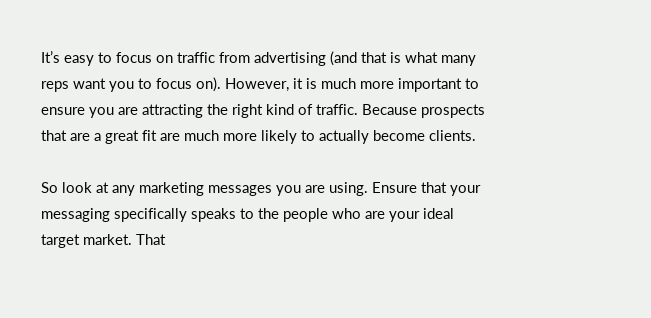It’s easy to focus on traffic from advertising (and that is what many reps want you to focus on). However, it is much more important to ensure you are attracting the right kind of traffic. Because prospects that are a great fit are much more likely to actually become clients.

So look at any marketing messages you are using. Ensure that your messaging specifically speaks to the people who are your ideal target market. That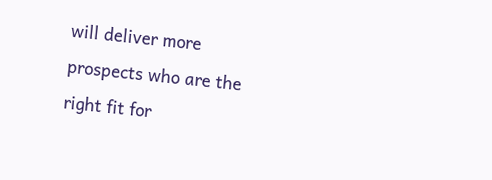will deliver more prospects who are the right fit for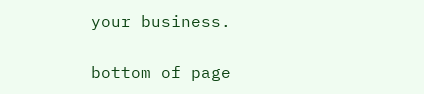your business.

bottom of page